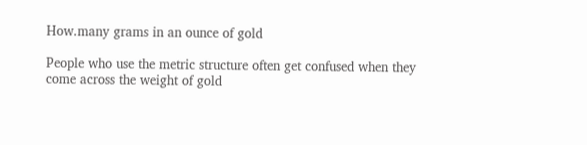How.many grams in an ounce of gold

People who use the metric structure often get confused when they come across the weight of gold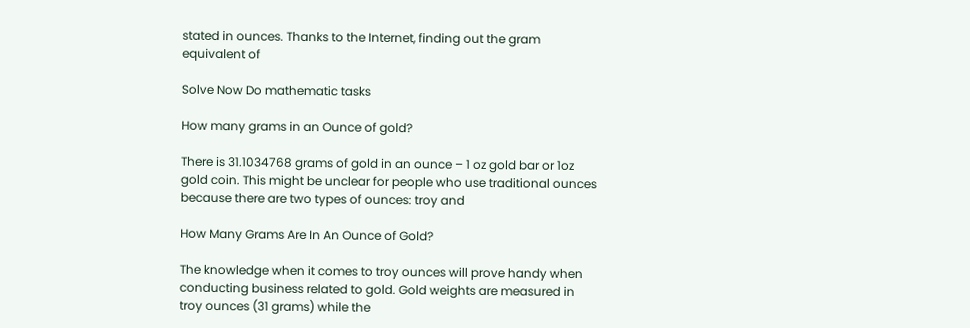stated in ounces. Thanks to the Internet, finding out the gram equivalent of

Solve Now Do mathematic tasks

How many grams in an Ounce of gold?

There is 31.1034768 grams of gold in an ounce – 1 oz gold bar or 1oz gold coin. This might be unclear for people who use traditional ounces because there are two types of ounces: troy and

How Many Grams Are In An Ounce of Gold?

The knowledge when it comes to troy ounces will prove handy when conducting business related to gold. Gold weights are measured in troy ounces (31 grams) while the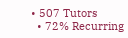• 507 Tutors
  • 72% Recurring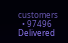customers
  • 97496 Delivered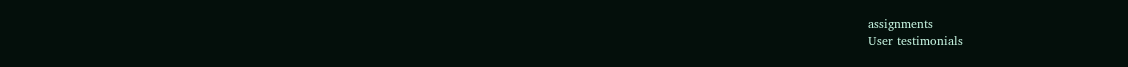assignments
User testimonials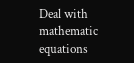Deal with mathematic equations